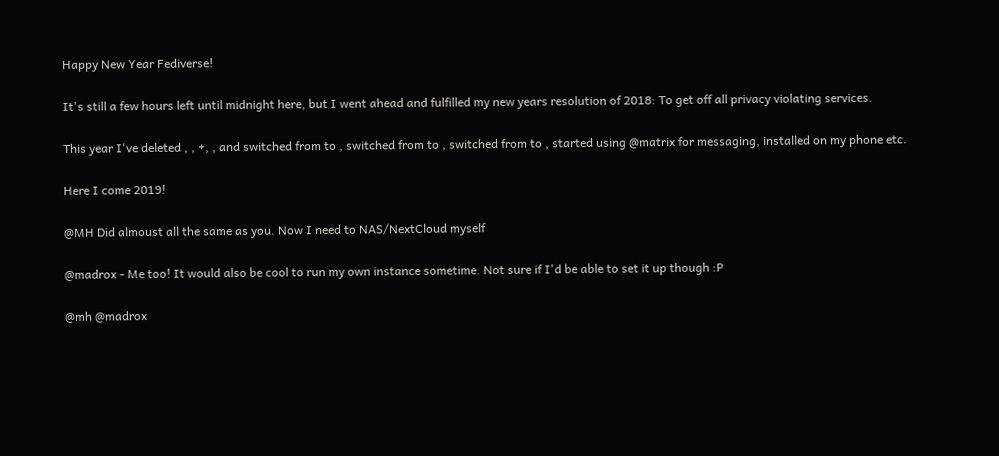Happy New Year Fediverse!

It's still a few hours left until midnight here, but I went ahead and fulfilled my new years resolution of 2018: To get off all privacy violating services.

This year I've deleted , , +, , and switched from to , switched from to , switched from to , started using @matrix for messaging, installed on my phone etc.

Here I come 2019!

@MH Did almoust all the same as you. Now I need to NAS/NextCloud myself

@madrox - Me too! It would also be cool to run my own instance sometime. Not sure if I'd be able to set it up though :P

@mh @madrox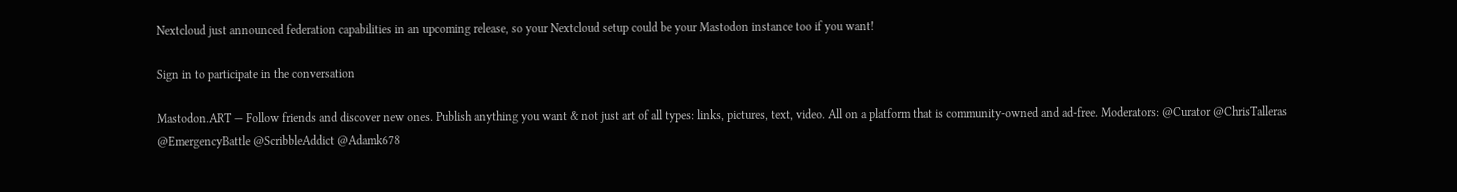Nextcloud just announced federation capabilities in an upcoming release, so your Nextcloud setup could be your Mastodon instance too if you want!

Sign in to participate in the conversation

Mastodon.ART — Follow friends and discover new ones. Publish anything you want & not just art of all types: links, pictures, text, video. All on a platform that is community-owned and ad-free. Moderators: @Curator @ChrisTalleras @EmergencyBattle @ScribbleAddict @Adamk678